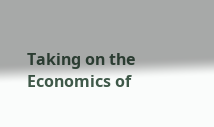Taking on the Economics of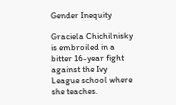Gender Inequity

Graciela Chichilnisky is embroiled in a bitter 16-year fight against the Ivy League school where she teaches.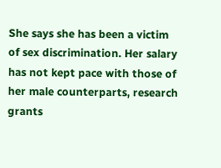She says she has been a victim of sex discrimination. Her salary has not kept pace with those of her male counterparts, research grants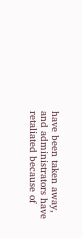have been taken away, and administrators have retaliated because of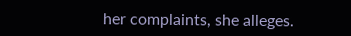her complaints, she alleges.